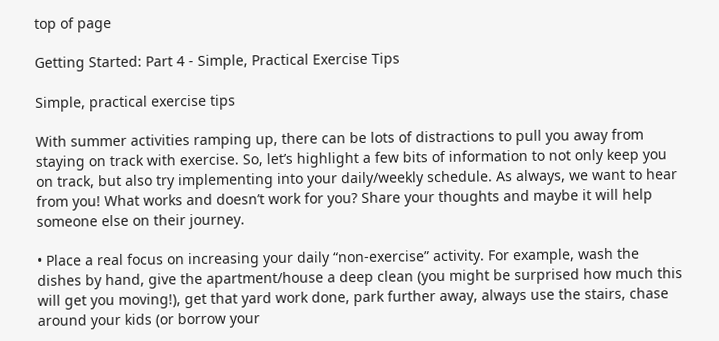top of page

Getting Started: Part 4 - Simple, Practical Exercise Tips

Simple, practical exercise tips

With summer activities ramping up, there can be lots of distractions to pull you away from staying on track with exercise. So, let’s highlight a few bits of information to not only keep you on track, but also try implementing into your daily/weekly schedule. As always, we want to hear from you! What works and doesn’t work for you? Share your thoughts and maybe it will help someone else on their journey.

• Place a real focus on increasing your daily “non-exercise” activity. For example, wash the dishes by hand, give the apartment/house a deep clean (you might be surprised how much this will get you moving!), get that yard work done, park further away, always use the stairs, chase around your kids (or borrow your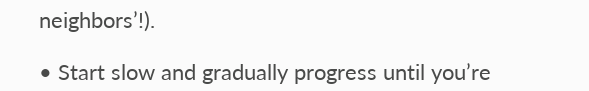neighbors’!).

• Start slow and gradually progress until you’re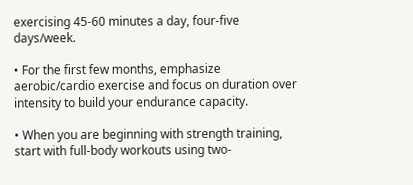exercising 45-60 minutes a day, four-five days/week.

• For the first few months, emphasize aerobic/cardio exercise and focus on duration over intensity to build your endurance capacity.

• When you are beginning with strength training, start with full-body workouts using two-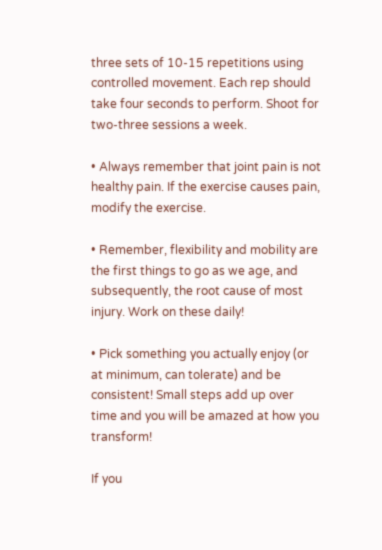three sets of 10-15 repetitions using controlled movement. Each rep should take four seconds to perform. Shoot for two-three sessions a week.

• Always remember that joint pain is not healthy pain. If the exercise causes pain, modify the exercise.

• Remember, flexibility and mobility are the first things to go as we age, and subsequently, the root cause of most injury. Work on these daily!

• Pick something you actually enjoy (or at minimum, can tolerate) and be consistent! Small steps add up over time and you will be amazed at how you transform!

If you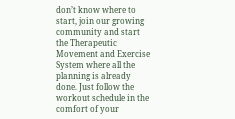don’t know where to start, join our growing community and start the Therapeutic Movement and Exercise System where all the planning is already done. Just follow the workout schedule in the comfort of your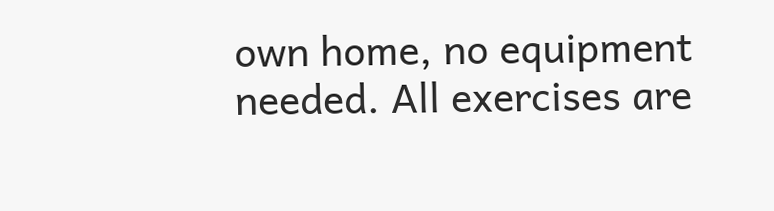own home, no equipment needed. All exercises are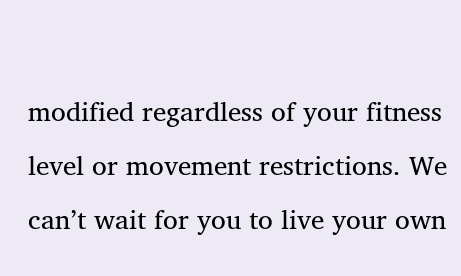modified regardless of your fitness level or movement restrictions. We can’t wait for you to live your own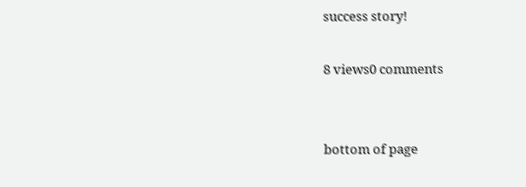success story!

8 views0 comments


bottom of page